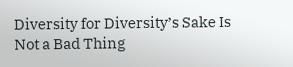Diversity for Diversity’s Sake Is Not a Bad Thing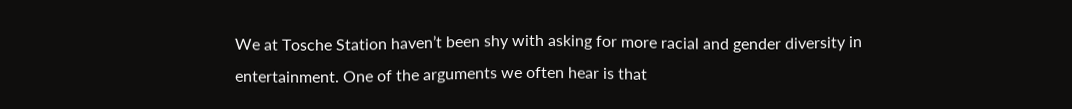We at Tosche Station haven’t been shy with asking for more racial and gender diversity in entertainment. One of the arguments we often hear is that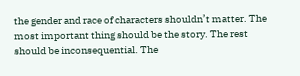the gender and race of characters shouldn’t matter. The most important thing should be the story. The rest should be inconsequential. The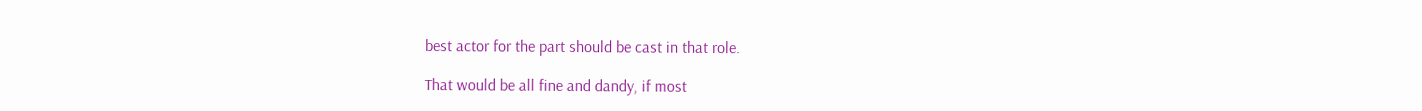best actor for the part should be cast in that role.

That would be all fine and dandy, if most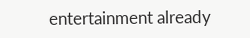entertainment already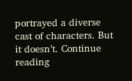portrayed a diverse cast of characters. But it doesn’t. Continue reading